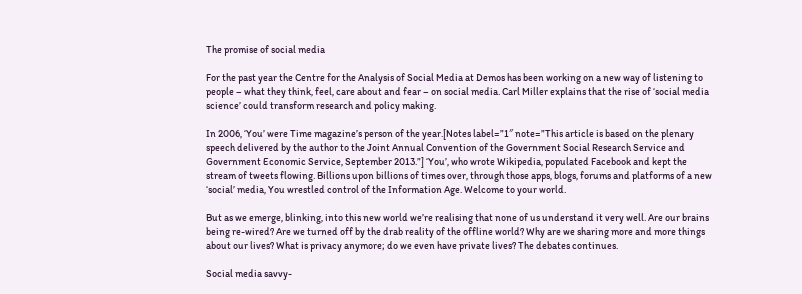The promise of social media

For the past year the Centre for the Analysis of Social Media at Demos has been working on a new way of listening to people – what they think, feel, care about and fear – on social media. Carl Miller explains that the rise of ‘social media science’ could transform research and policy making.

In 2006, ‘You’ were Time magazine’s person of the year.[Notes label=”1″ note=”This article is based on the plenary speech delivered by the author to the Joint Annual Convention of the Government Social Research Service and Government Economic Service, September 2013.”] ‘You’, who wrote Wikipedia, populated Facebook and kept the stream of tweets flowing. Billions upon billions of times over, through those apps, blogs, forums and platforms of a new ‘social’ media, You wrestled control of the Information Age. Welcome to your world.

But as we emerge, blinking, into this new world we’re realising that none of us understand it very well. Are our brains being re-wired? Are we turned off by the drab reality of the offline world? Why are we sharing more and more things about our lives? What is privacy anymore; do we even have private lives? The debates continues.

Social media savvy-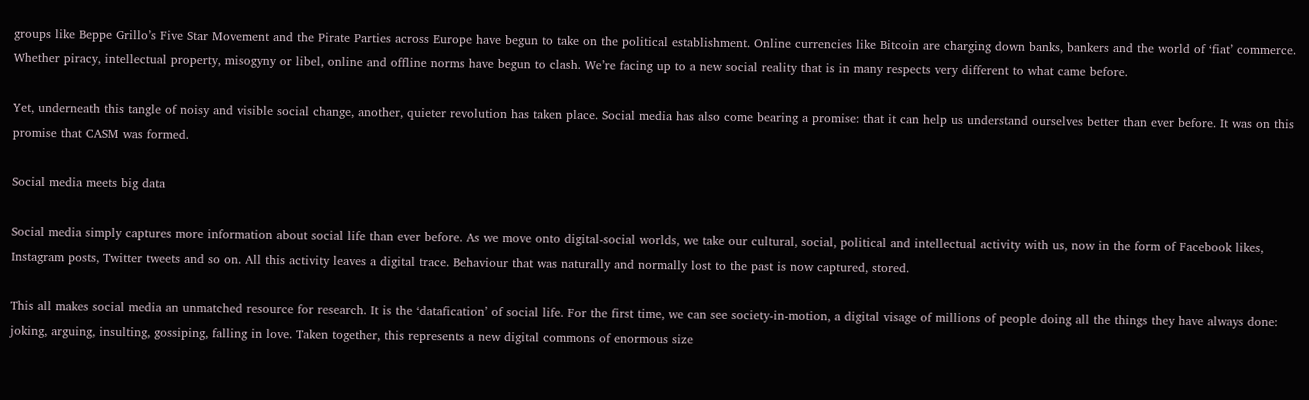groups like Beppe Grillo’s Five Star Movement and the Pirate Parties across Europe have begun to take on the political establishment. Online currencies like Bitcoin are charging down banks, bankers and the world of ‘fiat’ commerce. Whether piracy, intellectual property, misogyny or libel, online and offline norms have begun to clash. We’re facing up to a new social reality that is in many respects very different to what came before.

Yet, underneath this tangle of noisy and visible social change, another, quieter revolution has taken place. Social media has also come bearing a promise: that it can help us understand ourselves better than ever before. It was on this promise that CASM was formed.

Social media meets big data

Social media simply captures more information about social life than ever before. As we move onto digital-social worlds, we take our cultural, social, political and intellectual activity with us, now in the form of Facebook likes, Instagram posts, Twitter tweets and so on. All this activity leaves a digital trace. Behaviour that was naturally and normally lost to the past is now captured, stored.

This all makes social media an unmatched resource for research. It is the ‘datafication’ of social life. For the first time, we can see society-in-motion, a digital visage of millions of people doing all the things they have always done: joking, arguing, insulting, gossiping, falling in love. Taken together, this represents a new digital commons of enormous size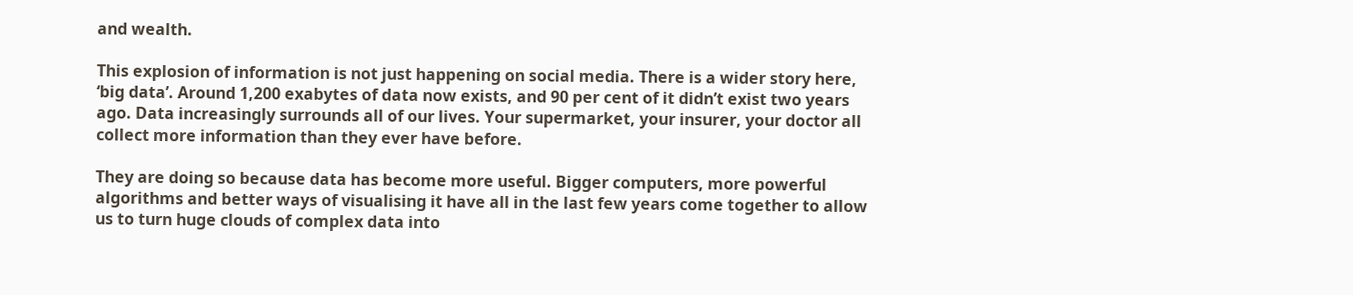and wealth.

This explosion of information is not just happening on social media. There is a wider story here, ‘big data’. Around 1,200 exabytes of data now exists, and 90 per cent of it didn’t exist two years ago. Data increasingly surrounds all of our lives. Your supermarket, your insurer, your doctor all collect more information than they ever have before.

They are doing so because data has become more useful. Bigger computers, more powerful algorithms and better ways of visualising it have all in the last few years come together to allow us to turn huge clouds of complex data into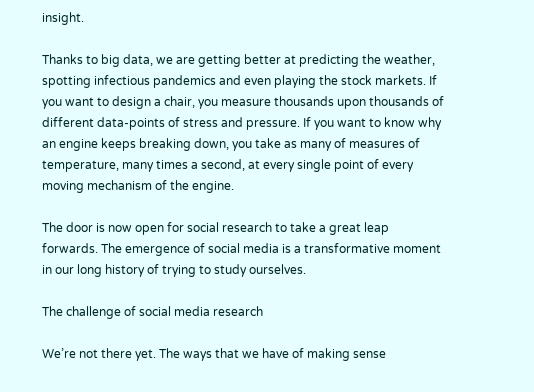insight.

Thanks to big data, we are getting better at predicting the weather, spotting infectious pandemics and even playing the stock markets. If you want to design a chair, you measure thousands upon thousands of different data-points of stress and pressure. If you want to know why an engine keeps breaking down, you take as many of measures of temperature, many times a second, at every single point of every moving mechanism of the engine.

The door is now open for social research to take a great leap forwards. The emergence of social media is a transformative moment in our long history of trying to study ourselves.

The challenge of social media research

We’re not there yet. The ways that we have of making sense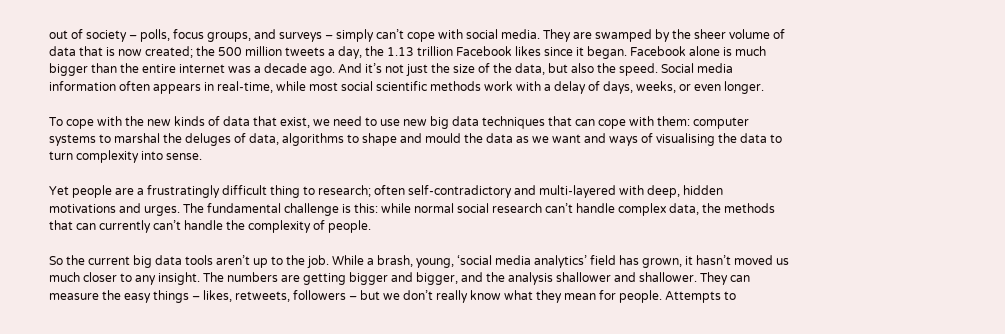out of society – polls, focus groups, and surveys – simply can’t cope with social media. They are swamped by the sheer volume of data that is now created; the 500 million tweets a day, the 1.13 trillion Facebook likes since it began. Facebook alone is much bigger than the entire internet was a decade ago. And it’s not just the size of the data, but also the speed. Social media information often appears in real-time, while most social scientific methods work with a delay of days, weeks, or even longer.

To cope with the new kinds of data that exist, we need to use new big data techniques that can cope with them: computer systems to marshal the deluges of data, algorithms to shape and mould the data as we want and ways of visualising the data to turn complexity into sense.

Yet people are a frustratingly difficult thing to research; often self-contradictory and multi-layered with deep, hidden motivations and urges. The fundamental challenge is this: while normal social research can’t handle complex data, the methods that can currently can’t handle the complexity of people.

So the current big data tools aren’t up to the job. While a brash, young, ‘social media analytics’ field has grown, it hasn’t moved us much closer to any insight. The numbers are getting bigger and bigger, and the analysis shallower and shallower. They can measure the easy things – likes, retweets, followers – but we don’t really know what they mean for people. Attempts to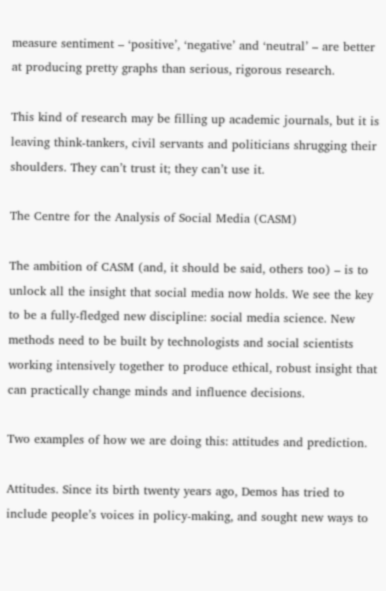measure sentiment – ‘positive’, ‘negative’ and ‘neutral’ – are better at producing pretty graphs than serious, rigorous research.

This kind of research may be filling up academic journals, but it is leaving think-tankers, civil servants and politicians shrugging their shoulders. They can’t trust it; they can’t use it.

The Centre for the Analysis of Social Media (CASM)

The ambition of CASM (and, it should be said, others too) – is to unlock all the insight that social media now holds. We see the key to be a fully-fledged new discipline: social media science. New methods need to be built by technologists and social scientists working intensively together to produce ethical, robust insight that can practically change minds and influence decisions.

Two examples of how we are doing this: attitudes and prediction.

Attitudes. Since its birth twenty years ago, Demos has tried to include people’s voices in policy-making, and sought new ways to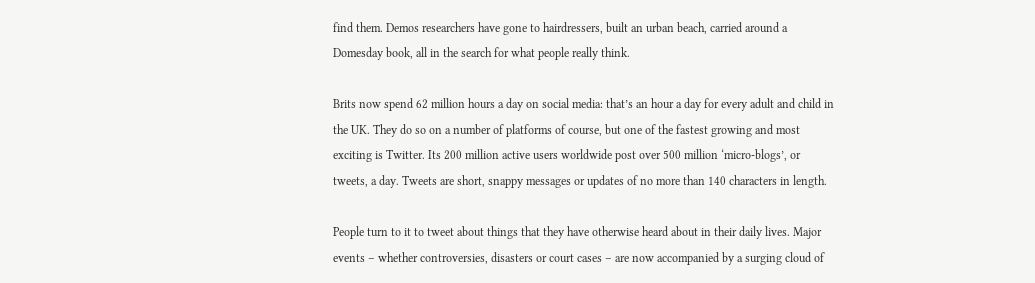find them. Demos researchers have gone to hairdressers, built an urban beach, carried around a Domesday book, all in the search for what people really think.

Brits now spend 62 million hours a day on social media: that’s an hour a day for every adult and child in the UK. They do so on a number of platforms of course, but one of the fastest growing and most exciting is Twitter. Its 200 million active users worldwide post over 500 million ‘micro-blogs’, or tweets, a day. Tweets are short, snappy messages or updates of no more than 140 characters in length.

People turn to it to tweet about things that they have otherwise heard about in their daily lives. Major events – whether controversies, disasters or court cases – are now accompanied by a surging cloud of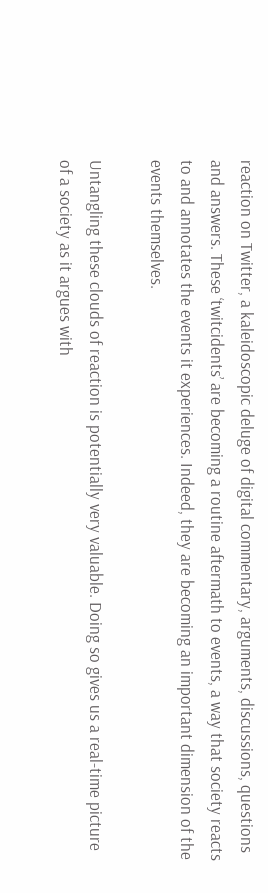reaction on Twitter, a kaleidoscopic deluge of digital commentary, arguments, discussions, questions and answers. These ‘twitcidents’ are becoming a routine aftermath to events, a way that society reacts to and annotates the events it experiences. Indeed, they are becoming an important dimension of the events themselves.

Untangling these clouds of reaction is potentially very valuable. Doing so gives us a real-time picture of a society as it argues with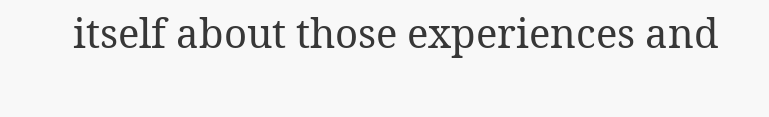itself about those experiences and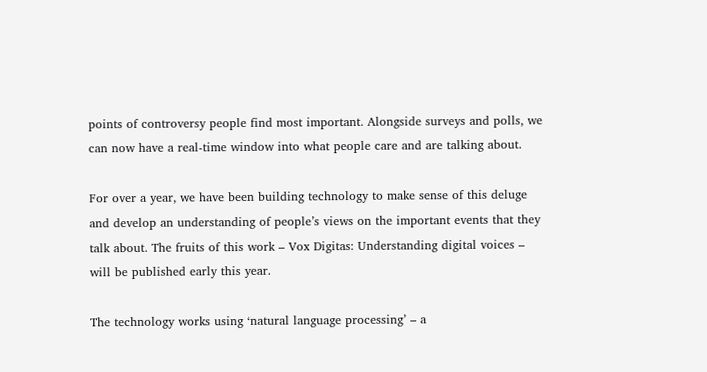points of controversy people find most important. Alongside surveys and polls, we can now have a real-time window into what people care and are talking about.

For over a year, we have been building technology to make sense of this deluge and develop an understanding of people’s views on the important events that they talk about. The fruits of this work – Vox Digitas: Understanding digital voices – will be published early this year.

The technology works using ‘natural language processing’ – a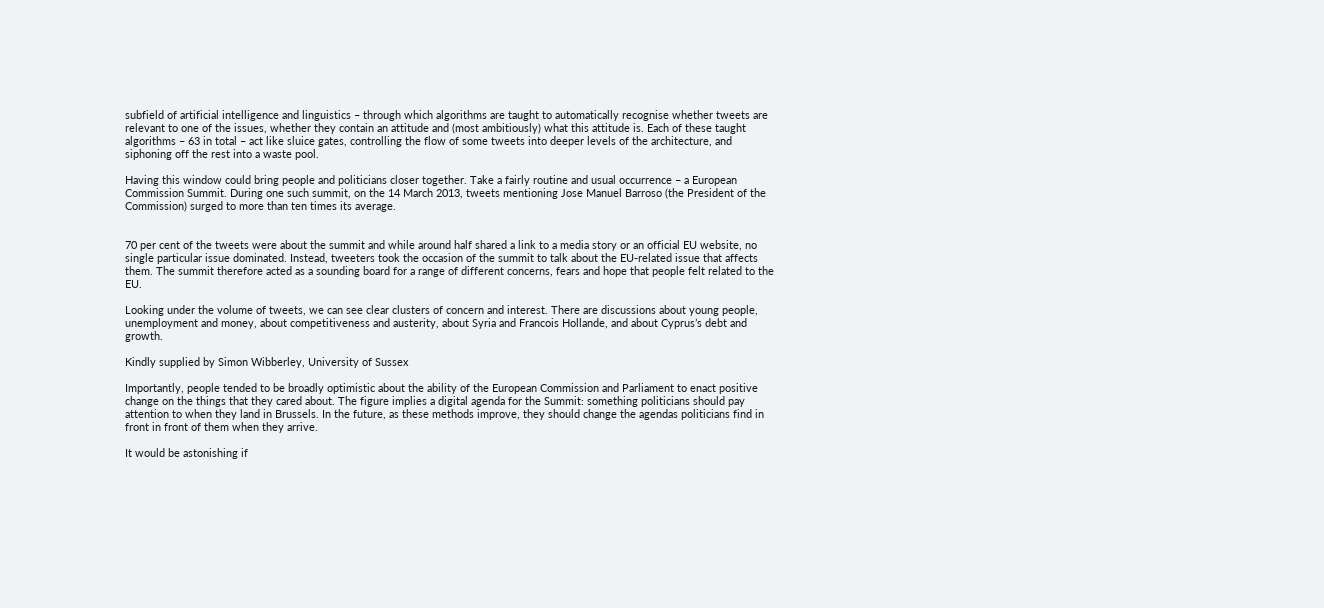subfield of artificial intelligence and linguistics – through which algorithms are taught to automatically recognise whether tweets are relevant to one of the issues, whether they contain an attitude and (most ambitiously) what this attitude is. Each of these taught algorithms – 63 in total – act like sluice gates, controlling the flow of some tweets into deeper levels of the architecture, and siphoning off the rest into a waste pool.

Having this window could bring people and politicians closer together. Take a fairly routine and usual occurrence – a European Commission Summit. During one such summit, on the 14 March 2013, tweets mentioning Jose Manuel Barroso (the President of the Commission) surged to more than ten times its average.


70 per cent of the tweets were about the summit and while around half shared a link to a media story or an official EU website, no single particular issue dominated. Instead, tweeters took the occasion of the summit to talk about the EU-related issue that affects them. The summit therefore acted as a sounding board for a range of different concerns, fears and hope that people felt related to the EU.

Looking under the volume of tweets, we can see clear clusters of concern and interest. There are discussions about young people, unemployment and money, about competitiveness and austerity, about Syria and Francois Hollande, and about Cyprus’s debt and growth.

Kindly supplied by Simon Wibberley, University of Sussex

Importantly, people tended to be broadly optimistic about the ability of the European Commission and Parliament to enact positive change on the things that they cared about. The figure implies a digital agenda for the Summit: something politicians should pay attention to when they land in Brussels. In the future, as these methods improve, they should change the agendas politicians find in front in front of them when they arrive.

It would be astonishing if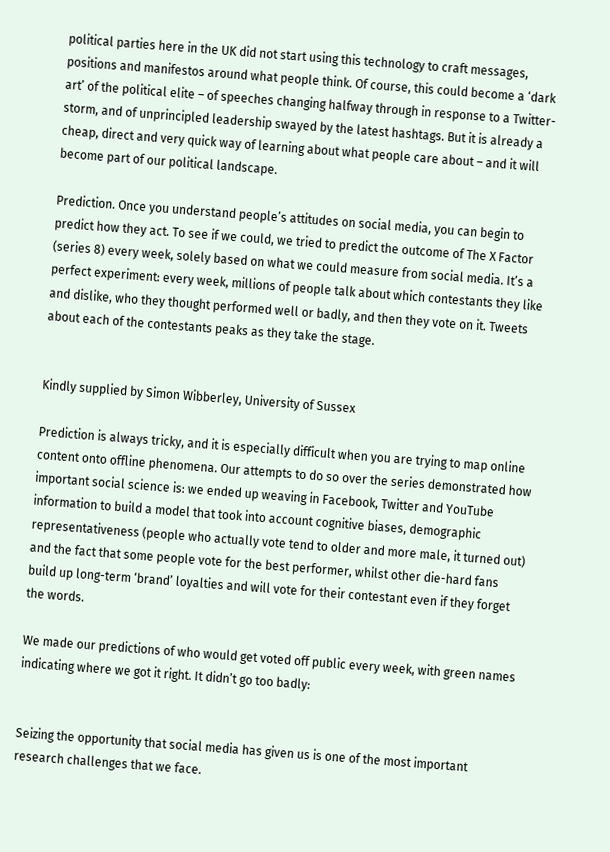political parties here in the UK did not start using this technology to craft messages, positions and manifestos around what people think. Of course, this could become a ‘dark art’ of the political elite – of speeches changing halfway through in response to a Twitter-storm, and of unprincipled leadership swayed by the latest hashtags. But it is already a cheap, direct and very quick way of learning about what people care about – and it will become part of our political landscape.

Prediction. Once you understand people’s attitudes on social media, you can begin to predict how they act. To see if we could, we tried to predict the outcome of The X Factor (series 8) every week, solely based on what we could measure from social media. It’s a perfect experiment: every week, millions of people talk about which contestants they like and dislike, who they thought performed well or badly, and then they vote on it. Tweets about each of the contestants peaks as they take the stage.


Kindly supplied by Simon Wibberley, University of Sussex

Prediction is always tricky, and it is especially difficult when you are trying to map online content onto offline phenomena. Our attempts to do so over the series demonstrated how important social science is: we ended up weaving in Facebook, Twitter and YouTube information to build a model that took into account cognitive biases, demographic representativeness (people who actually vote tend to older and more male, it turned out) and the fact that some people vote for the best performer, whilst other die-hard fans build up long-term ‘brand’ loyalties and will vote for their contestant even if they forget the words.

We made our predictions of who would get voted off public every week, with green names indicating where we got it right. It didn’t go too badly:


Seizing the opportunity that social media has given us is one of the most important research challenges that we face.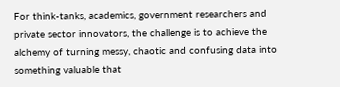For think-tanks, academics, government researchers and private sector innovators, the challenge is to achieve the alchemy of turning messy, chaotic and confusing data into something valuable that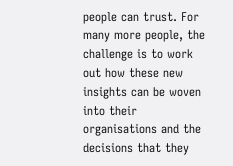people can trust. For many more people, the challenge is to work out how these new insights can be woven into their organisations and the decisions that they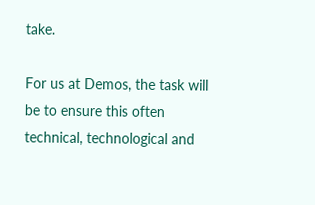take.

For us at Demos, the task will be to ensure this often technical, technological and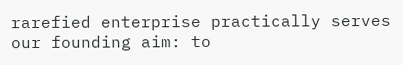rarefied enterprise practically serves our founding aim: to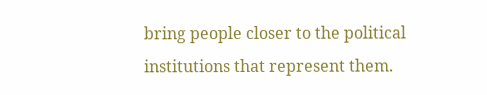bring people closer to the political institutions that represent them.